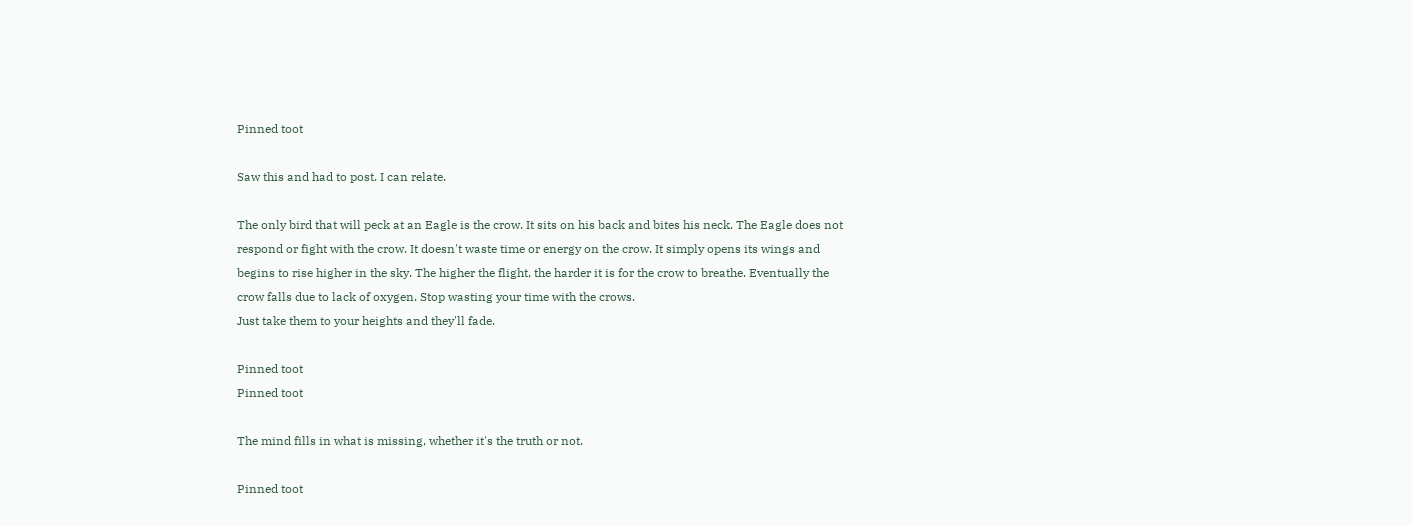Pinned toot

Saw this and had to post. I can relate.

The only bird that will peck at an Eagle is the crow. It sits on his back and bites his neck. The Eagle does not respond or fight with the crow. It doesn't waste time or energy on the crow. It simply opens its wings and begins to rise higher in the sky. The higher the flight, the harder it is for the crow to breathe. Eventually the crow falls due to lack of oxygen. Stop wasting your time with the crows.
Just take them to your heights and they'll fade.

Pinned toot
Pinned toot

The mind fills in what is missing, whether it's the truth or not.

Pinned toot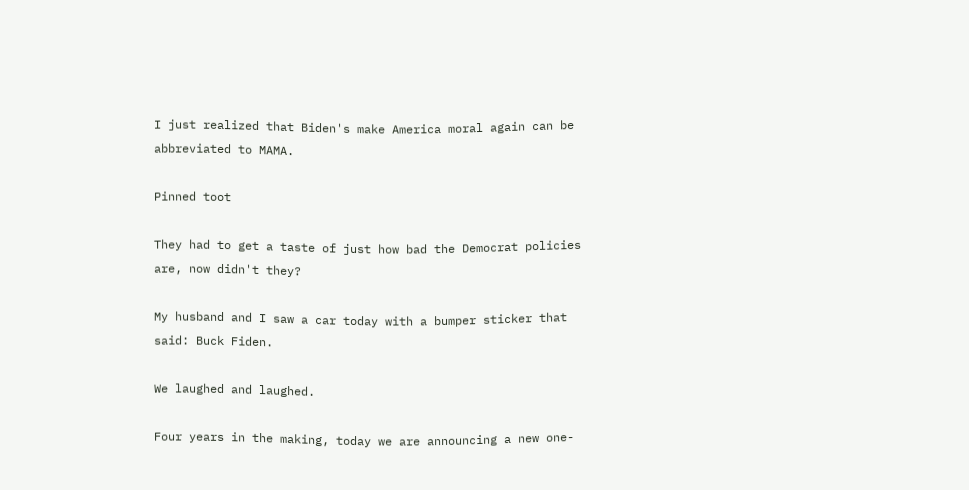I just realized that Biden's make America moral again can be abbreviated to MAMA.

Pinned toot

They had to get a taste of just how bad the Democrat policies are, now didn't they?

My husband and I saw a car today with a bumper sticker that said: Buck Fiden.

We laughed and laughed.

Four years in the making, today we are announcing a new one-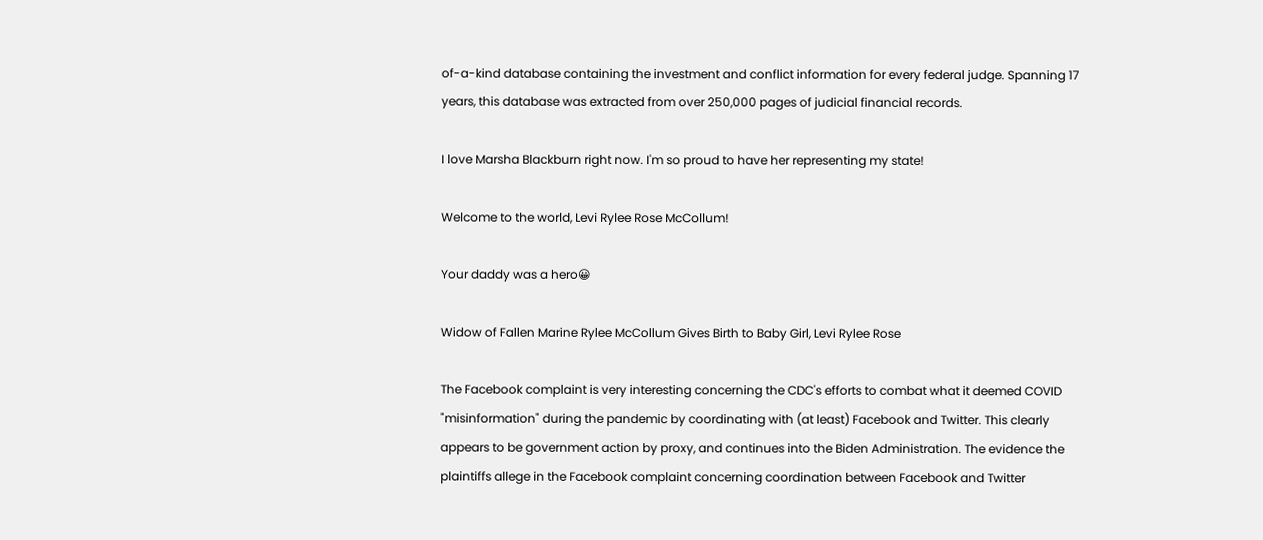of-a-kind database containing the investment and conflict information for every federal judge. Spanning 17 years, this database was extracted from over 250,000 pages of judicial financial records.

I love Marsha Blackburn right now. I'm so proud to have her representing my state!

Welcome to the world, Levi Rylee Rose McCollum!

Your daddy was a hero😀

Widow of Fallen Marine Rylee McCollum Gives Birth to Baby Girl, Levi Rylee Rose

The Facebook complaint is very interesting concerning the CDC's efforts to combat what it deemed COVID "misinformation" during the pandemic by coordinating with (at least) Facebook and Twitter. This clearly appears to be government action by proxy, and continues into the Biden Administration. The evidence the plaintiffs allege in the Facebook complaint concerning coordination between Facebook and Twitter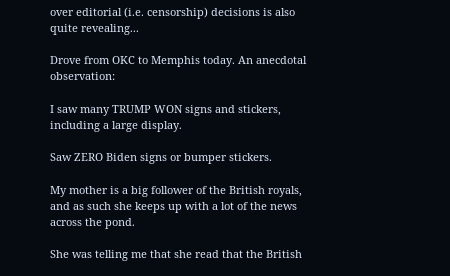over editorial (i.e. censorship) decisions is also quite revealing...

Drove from OKC to Memphis today. An anecdotal observation:

I saw many TRUMP WON signs and stickers, including a large display.

Saw ZERO Biden signs or bumper stickers.

My mother is a big follower of the British royals, and as such she keeps up with a lot of the news across the pond.

She was telling me that she read that the British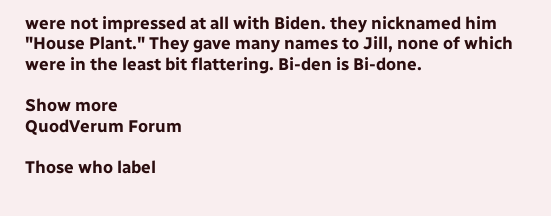were not impressed at all with Biden. they nicknamed him "House Plant." They gave many names to Jill, none of which were in the least bit flattering. Bi-den is Bi-done.

Show more
QuodVerum Forum

Those who label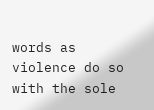words as violence do so with the sole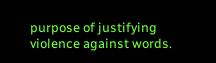purpose of justifying violence against words.